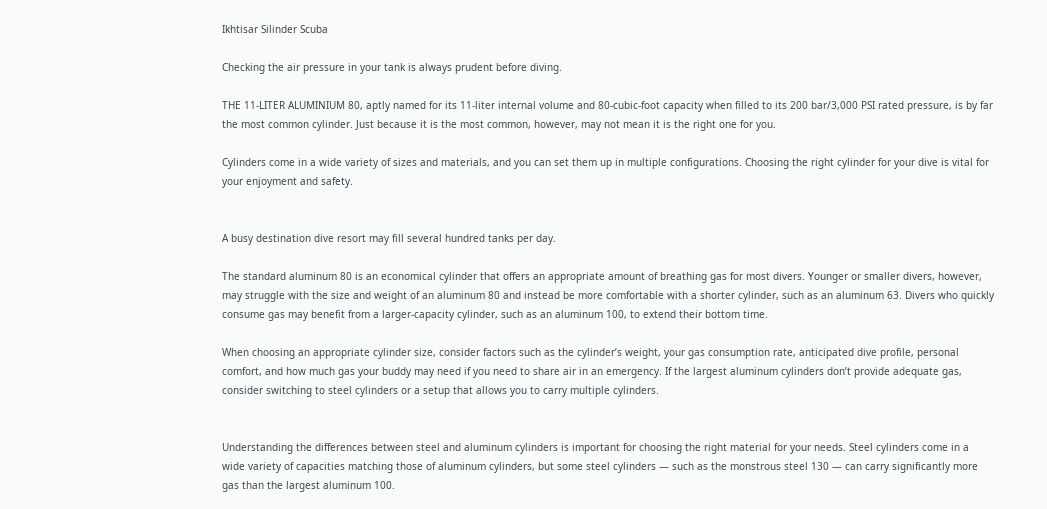Ikhtisar Silinder Scuba

Checking the air pressure in your tank is always prudent before diving.

THE 11-LITER ALUMINIUM 80, aptly named for its 11-liter internal volume and 80-cubic-foot capacity when filled to its 200 bar/3,000 PSI rated pressure, is by far the most common cylinder. Just because it is the most common, however, may not mean it is the right one for you.

Cylinders come in a wide variety of sizes and materials, and you can set them up in multiple configurations. Choosing the right cylinder for your dive is vital for your enjoyment and safety.


A busy destination dive resort may fill several hundred tanks per day.

The standard aluminum 80 is an economical cylinder that offers an appropriate amount of breathing gas for most divers. Younger or smaller divers, however, may struggle with the size and weight of an aluminum 80 and instead be more comfortable with a shorter cylinder, such as an aluminum 63. Divers who quickly consume gas may benefit from a larger-capacity cylinder, such as an aluminum 100, to extend their bottom time.

When choosing an appropriate cylinder size, consider factors such as the cylinder’s weight, your gas consumption rate, anticipated dive profile, personal comfort, and how much gas your buddy may need if you need to share air in an emergency. If the largest aluminum cylinders don’t provide adequate gas, consider switching to steel cylinders or a setup that allows you to carry multiple cylinders.


Understanding the differences between steel and aluminum cylinders is important for choosing the right material for your needs. Steel cylinders come in a wide variety of capacities matching those of aluminum cylinders, but some steel cylinders — such as the monstrous steel 130 — can carry significantly more gas than the largest aluminum 100.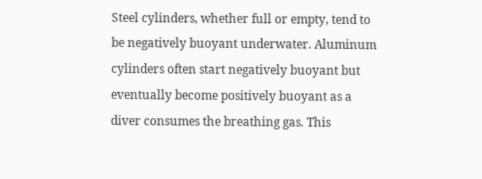Steel cylinders, whether full or empty, tend to be negatively buoyant underwater. Aluminum cylinders often start negatively buoyant but eventually become positively buoyant as a diver consumes the breathing gas. This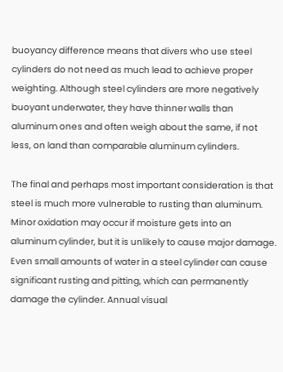buoyancy difference means that divers who use steel cylinders do not need as much lead to achieve proper weighting. Although steel cylinders are more negatively buoyant underwater, they have thinner walls than aluminum ones and often weigh about the same, if not less, on land than comparable aluminum cylinders.

The final and perhaps most important consideration is that steel is much more vulnerable to rusting than aluminum. Minor oxidation may occur if moisture gets into an aluminum cylinder, but it is unlikely to cause major damage. Even small amounts of water in a steel cylinder can cause significant rusting and pitting, which can permanently damage the cylinder. Annual visual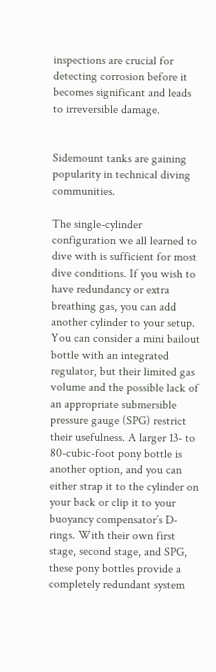inspections are crucial for detecting corrosion before it becomes significant and leads to irreversible damage.


Sidemount tanks are gaining popularity in technical diving communities.

The single-cylinder configuration we all learned to dive with is sufficient for most dive conditions. If you wish to have redundancy or extra breathing gas, you can add another cylinder to your setup. You can consider a mini bailout bottle with an integrated regulator, but their limited gas volume and the possible lack of an appropriate submersible pressure gauge (SPG) restrict their usefulness. A larger 13- to 80-cubic-foot pony bottle is another option, and you can either strap it to the cylinder on your back or clip it to your buoyancy compensator’s D-rings. With their own first stage, second stage, and SPG, these pony bottles provide a completely redundant system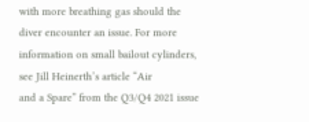with more breathing gas should the diver encounter an issue. For more information on small bailout cylinders, see Jill Heinerth’s article “Air
and a Spare” from the Q3/Q4 2021 issue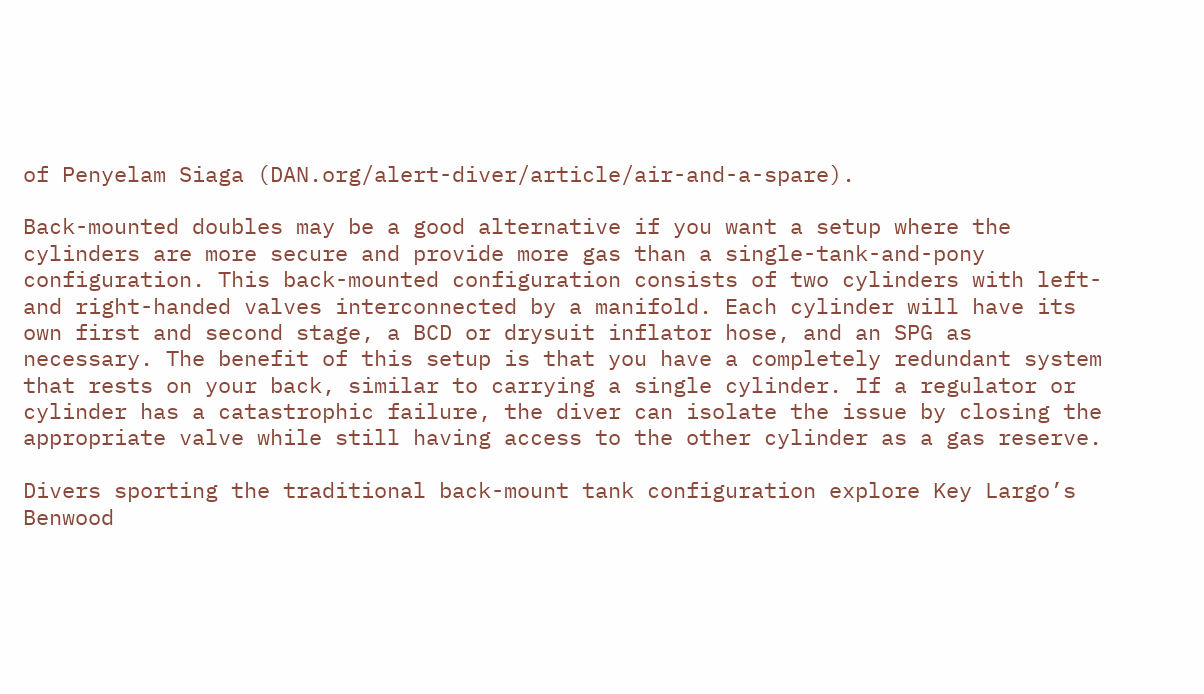of Penyelam Siaga (DAN.org/alert-diver/article/air-and-a-spare).

Back-mounted doubles may be a good alternative if you want a setup where the cylinders are more secure and provide more gas than a single-tank-and-pony configuration. This back-mounted configuration consists of two cylinders with left- and right-handed valves interconnected by a manifold. Each cylinder will have its own first and second stage, a BCD or drysuit inflator hose, and an SPG as necessary. The benefit of this setup is that you have a completely redundant system that rests on your back, similar to carrying a single cylinder. If a regulator or cylinder has a catastrophic failure, the diver can isolate the issue by closing the appropriate valve while still having access to the other cylinder as a gas reserve.

Divers sporting the traditional back-mount tank configuration explore Key Largo’s Benwood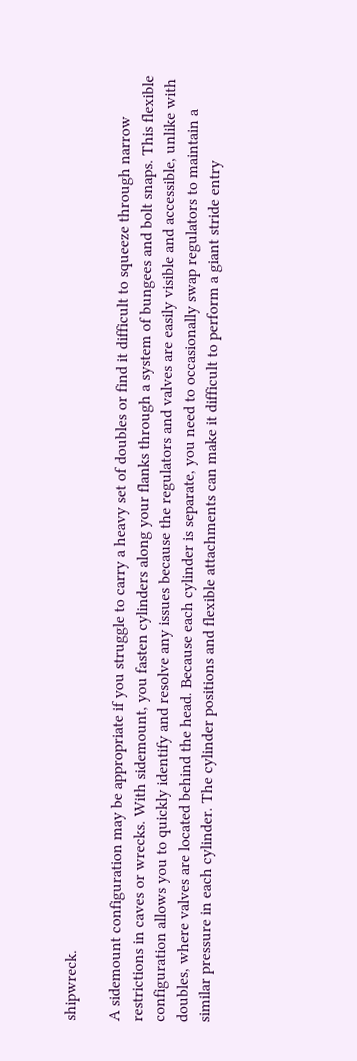shipwreck.

A sidemount configuration may be appropriate if you struggle to carry a heavy set of doubles or find it difficult to squeeze through narrow restrictions in caves or wrecks. With sidemount, you fasten cylinders along your flanks through a system of bungees and bolt snaps. This flexible configuration allows you to quickly identify and resolve any issues because the regulators and valves are easily visible and accessible, unlike with doubles, where valves are located behind the head. Because each cylinder is separate, you need to occasionally swap regulators to maintain a similar pressure in each cylinder. The cylinder positions and flexible attachments can make it difficult to perform a giant stride entry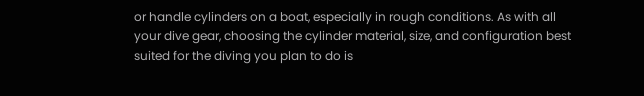or handle cylinders on a boat, especially in rough conditions. As with all your dive gear, choosing the cylinder material, size, and configuration best suited for the diving you plan to do is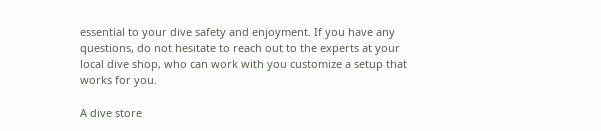essential to your dive safety and enjoyment. If you have any questions, do not hesitate to reach out to the experts at your local dive shop, who can work with you customize a setup that works for you.

A dive store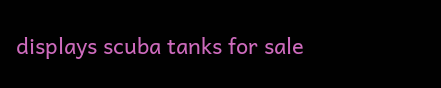displays scuba tanks for sale